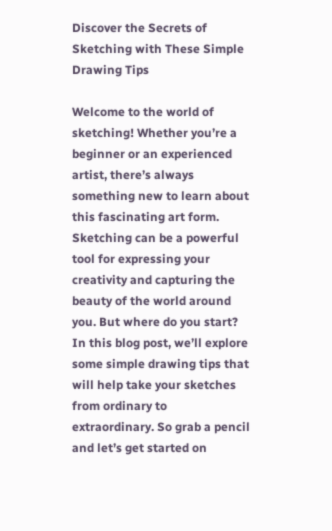Discover the Secrets of Sketching with These Simple Drawing Tips

Welcome to the world of sketching! Whether you’re a beginner or an experienced artist, there’s always something new to learn about this fascinating art form. Sketching can be a powerful tool for expressing your creativity and capturing the beauty of the world around you. But where do you start? In this blog post, we’ll explore some simple drawing tips that will help take your sketches from ordinary to extraordinary. So grab a pencil and let’s get started on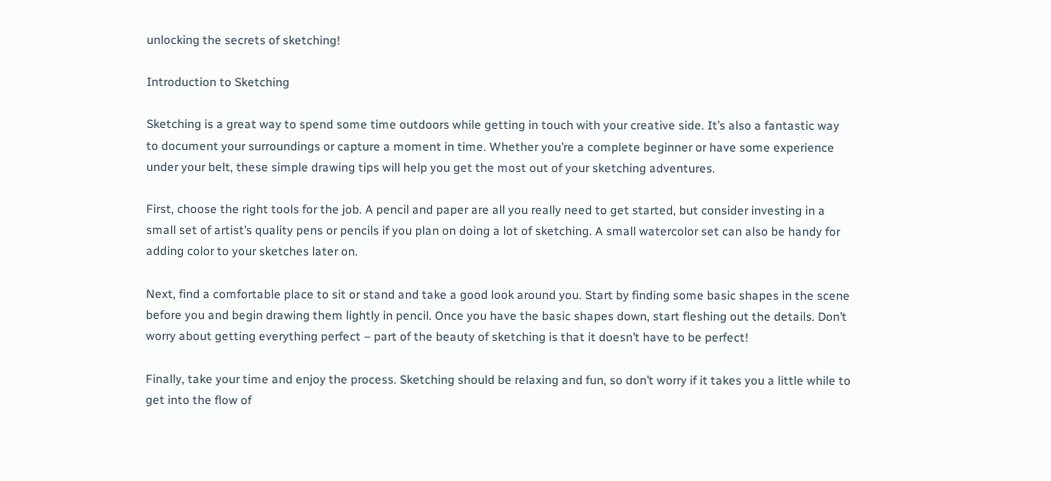unlocking the secrets of sketching!

Introduction to Sketching

Sketching is a great way to spend some time outdoors while getting in touch with your creative side. It’s also a fantastic way to document your surroundings or capture a moment in time. Whether you’re a complete beginner or have some experience under your belt, these simple drawing tips will help you get the most out of your sketching adventures.

First, choose the right tools for the job. A pencil and paper are all you really need to get started, but consider investing in a small set of artist’s quality pens or pencils if you plan on doing a lot of sketching. A small watercolor set can also be handy for adding color to your sketches later on.

Next, find a comfortable place to sit or stand and take a good look around you. Start by finding some basic shapes in the scene before you and begin drawing them lightly in pencil. Once you have the basic shapes down, start fleshing out the details. Don’t worry about getting everything perfect – part of the beauty of sketching is that it doesn’t have to be perfect!

Finally, take your time and enjoy the process. Sketching should be relaxing and fun, so don’t worry if it takes you a little while to get into the flow of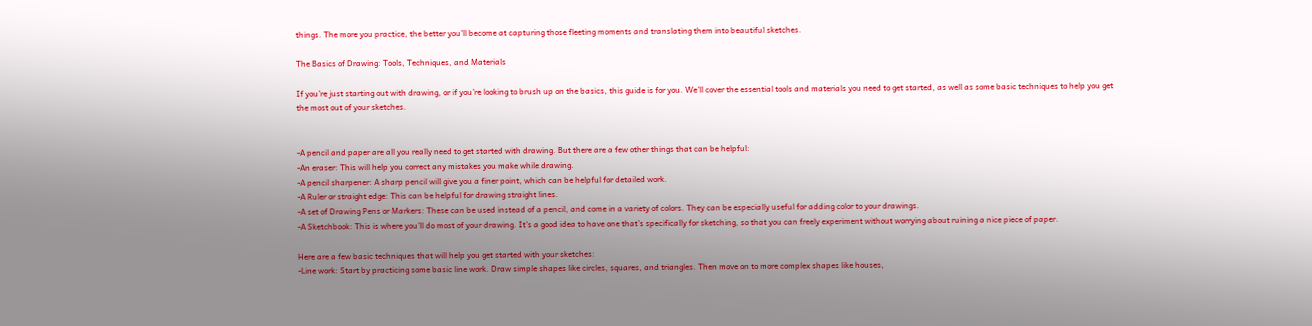things. The more you practice, the better you’ll become at capturing those fleeting moments and translating them into beautiful sketches.

The Basics of Drawing: Tools, Techniques, and Materials

If you’re just starting out with drawing, or if you’re looking to brush up on the basics, this guide is for you. We’ll cover the essential tools and materials you need to get started, as well as some basic techniques to help you get the most out of your sketches.


-A pencil and paper are all you really need to get started with drawing. But there are a few other things that can be helpful:
-An eraser: This will help you correct any mistakes you make while drawing.
-A pencil sharpener: A sharp pencil will give you a finer point, which can be helpful for detailed work.
-A Ruler or straight edge: This can be helpful for drawing straight lines.
-A set of Drawing Pens or Markers: These can be used instead of a pencil, and come in a variety of colors. They can be especially useful for adding color to your drawings.
-A Sketchbook: This is where you’ll do most of your drawing. It’s a good idea to have one that’s specifically for sketching, so that you can freely experiment without worrying about ruining a nice piece of paper.

Here are a few basic techniques that will help you get started with your sketches:
-Line work: Start by practicing some basic line work. Draw simple shapes like circles, squares, and triangles. Then move on to more complex shapes like houses,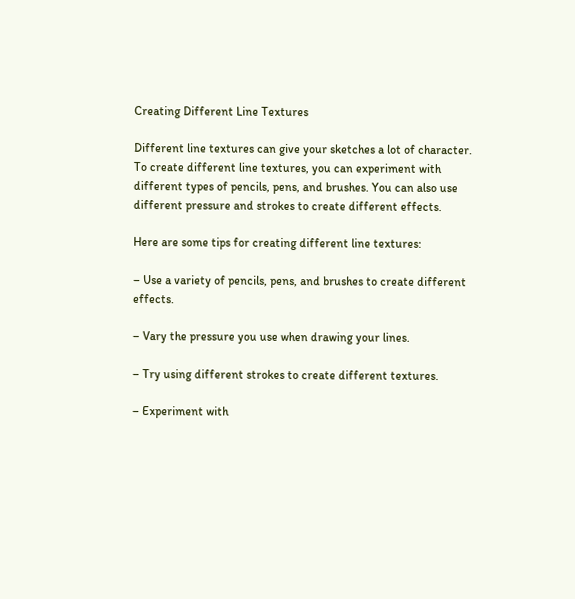Creating Different Line Textures

Different line textures can give your sketches a lot of character. To create different line textures, you can experiment with different types of pencils, pens, and brushes. You can also use different pressure and strokes to create different effects.

Here are some tips for creating different line textures:

– Use a variety of pencils, pens, and brushes to create different effects.

– Vary the pressure you use when drawing your lines.

– Try using different strokes to create different textures.

– Experiment with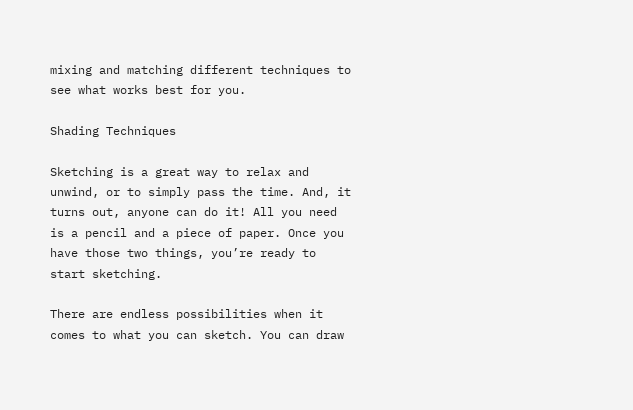mixing and matching different techniques to see what works best for you.

Shading Techniques

Sketching is a great way to relax and unwind, or to simply pass the time. And, it turns out, anyone can do it! All you need is a pencil and a piece of paper. Once you have those two things, you’re ready to start sketching.

There are endless possibilities when it comes to what you can sketch. You can draw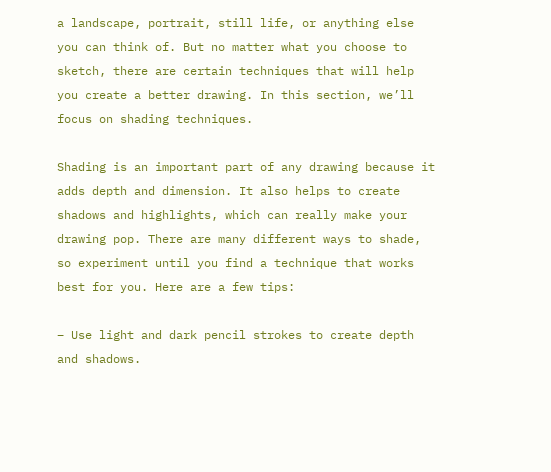a landscape, portrait, still life, or anything else you can think of. But no matter what you choose to sketch, there are certain techniques that will help you create a better drawing. In this section, we’ll focus on shading techniques.

Shading is an important part of any drawing because it adds depth and dimension. It also helps to create shadows and highlights, which can really make your drawing pop. There are many different ways to shade, so experiment until you find a technique that works best for you. Here are a few tips:

– Use light and dark pencil strokes to create depth and shadows.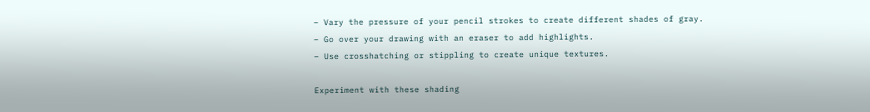– Vary the pressure of your pencil strokes to create different shades of gray.
– Go over your drawing with an eraser to add highlights.
– Use crosshatching or stippling to create unique textures.

Experiment with these shading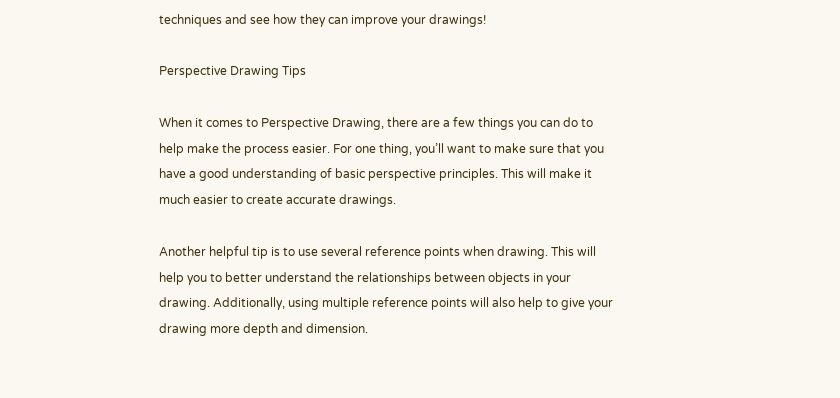techniques and see how they can improve your drawings!

Perspective Drawing Tips

When it comes to Perspective Drawing, there are a few things you can do to help make the process easier. For one thing, you’ll want to make sure that you have a good understanding of basic perspective principles. This will make it much easier to create accurate drawings.

Another helpful tip is to use several reference points when drawing. This will help you to better understand the relationships between objects in your drawing. Additionally, using multiple reference points will also help to give your drawing more depth and dimension.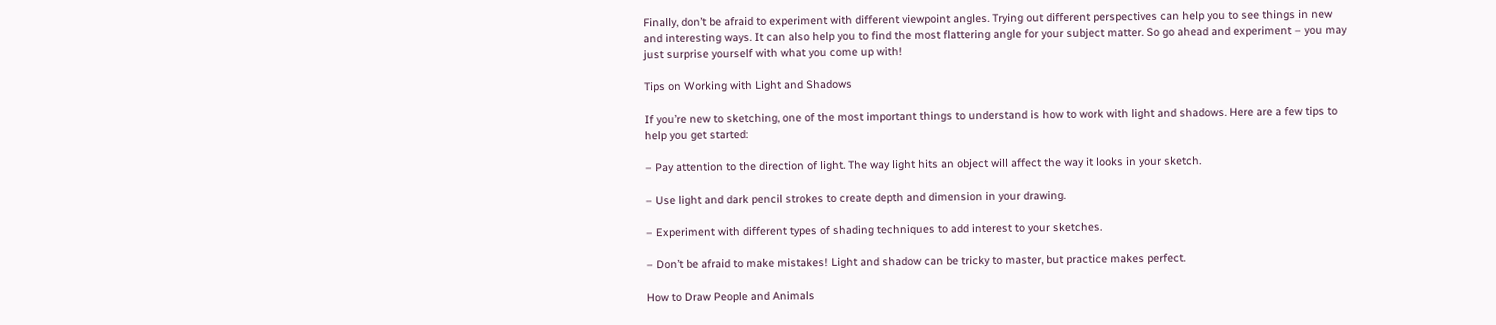Finally, don’t be afraid to experiment with different viewpoint angles. Trying out different perspectives can help you to see things in new and interesting ways. It can also help you to find the most flattering angle for your subject matter. So go ahead and experiment – you may just surprise yourself with what you come up with!

Tips on Working with Light and Shadows

If you’re new to sketching, one of the most important things to understand is how to work with light and shadows. Here are a few tips to help you get started:

– Pay attention to the direction of light. The way light hits an object will affect the way it looks in your sketch.

– Use light and dark pencil strokes to create depth and dimension in your drawing.

– Experiment with different types of shading techniques to add interest to your sketches.

– Don’t be afraid to make mistakes! Light and shadow can be tricky to master, but practice makes perfect.

How to Draw People and Animals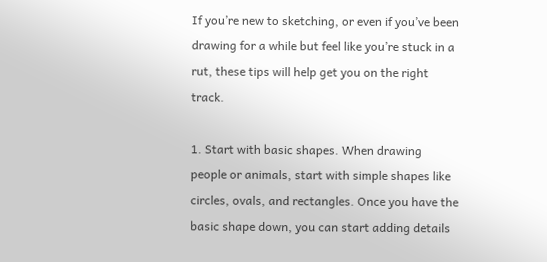If you’re new to sketching, or even if you’ve been drawing for a while but feel like you’re stuck in a rut, these tips will help get you on the right track.

1. Start with basic shapes. When drawing people or animals, start with simple shapes like circles, ovals, and rectangles. Once you have the basic shape down, you can start adding details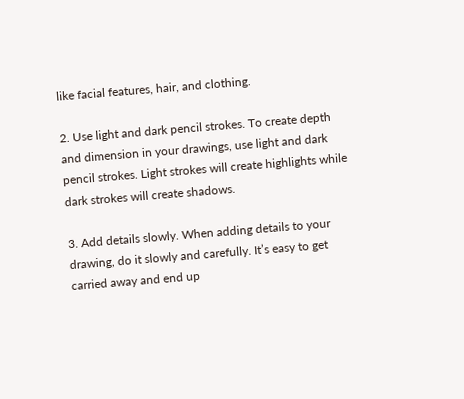like facial features, hair, and clothing.

2. Use light and dark pencil strokes. To create depth and dimension in your drawings, use light and dark pencil strokes. Light strokes will create highlights while dark strokes will create shadows.

3. Add details slowly. When adding details to your drawing, do it slowly and carefully. It’s easy to get carried away and end up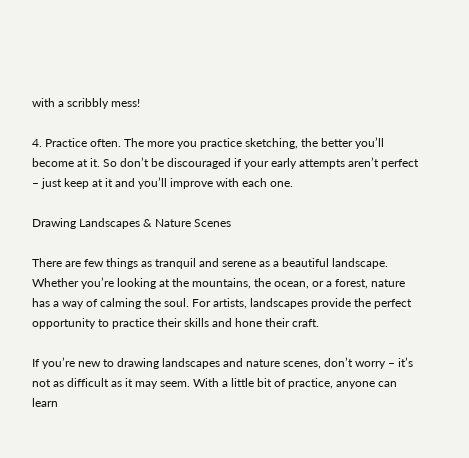with a scribbly mess!

4. Practice often. The more you practice sketching, the better you’ll become at it. So don’t be discouraged if your early attempts aren’t perfect – just keep at it and you’ll improve with each one.

Drawing Landscapes & Nature Scenes

There are few things as tranquil and serene as a beautiful landscape. Whether you’re looking at the mountains, the ocean, or a forest, nature has a way of calming the soul. For artists, landscapes provide the perfect opportunity to practice their skills and hone their craft.

If you’re new to drawing landscapes and nature scenes, don’t worry – it’s not as difficult as it may seem. With a little bit of practice, anyone can learn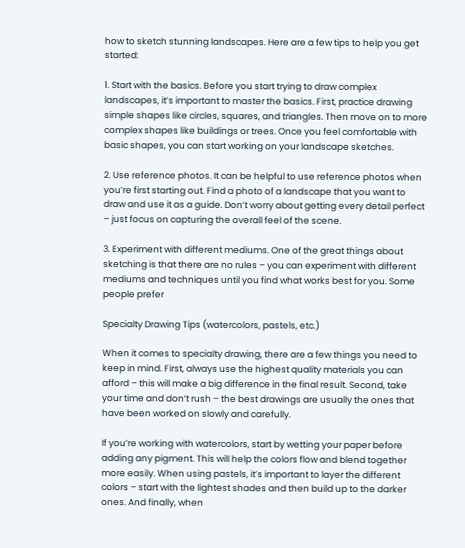how to sketch stunning landscapes. Here are a few tips to help you get started:

1. Start with the basics. Before you start trying to draw complex landscapes, it’s important to master the basics. First, practice drawing simple shapes like circles, squares, and triangles. Then move on to more complex shapes like buildings or trees. Once you feel comfortable with basic shapes, you can start working on your landscape sketches.

2. Use reference photos. It can be helpful to use reference photos when you’re first starting out. Find a photo of a landscape that you want to draw and use it as a guide. Don’t worry about getting every detail perfect – just focus on capturing the overall feel of the scene.

3. Experiment with different mediums. One of the great things about sketching is that there are no rules – you can experiment with different mediums and techniques until you find what works best for you. Some people prefer

Specialty Drawing Tips (watercolors, pastels, etc.)

When it comes to specialty drawing, there are a few things you need to keep in mind. First, always use the highest quality materials you can afford – this will make a big difference in the final result. Second, take your time and don’t rush – the best drawings are usually the ones that have been worked on slowly and carefully.

If you’re working with watercolors, start by wetting your paper before adding any pigment. This will help the colors flow and blend together more easily. When using pastels, it’s important to layer the different colors – start with the lightest shades and then build up to the darker ones. And finally, when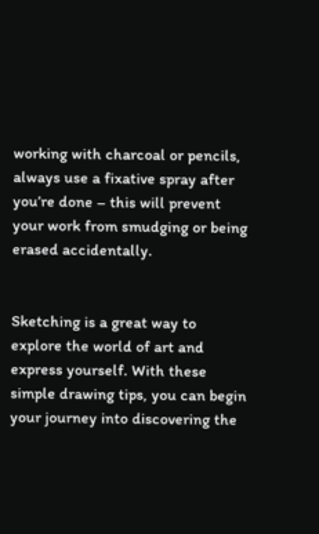working with charcoal or pencils, always use a fixative spray after you’re done – this will prevent your work from smudging or being erased accidentally.


Sketching is a great way to explore the world of art and express yourself. With these simple drawing tips, you can begin your journey into discovering the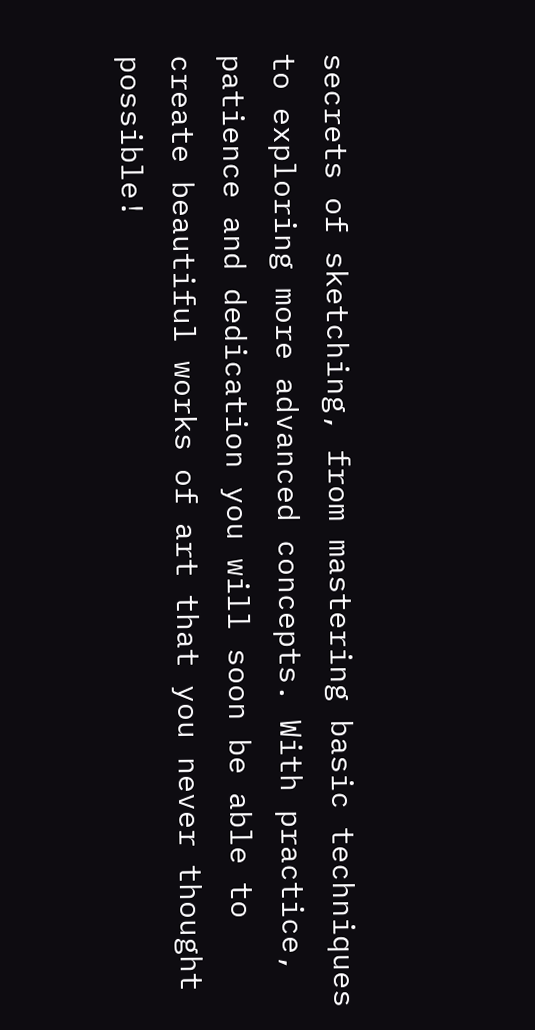secrets of sketching, from mastering basic techniques to exploring more advanced concepts. With practice, patience and dedication you will soon be able to create beautiful works of art that you never thought possible!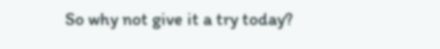So why not give it a try today?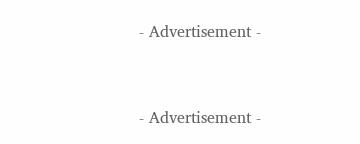- Advertisement -


- Advertisement -